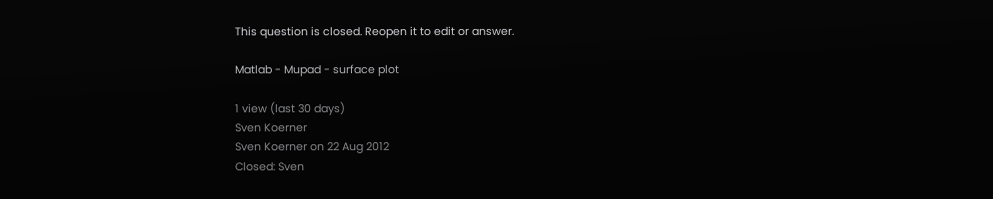This question is closed. Reopen it to edit or answer.

Matlab - Mupad - surface plot

1 view (last 30 days)
Sven Koerner
Sven Koerner on 22 Aug 2012
Closed: Sven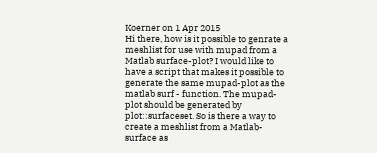Koerner on 1 Apr 2015
Hi there, how is it possible to genrate a meshlist for use with mupad from a Matlab surface-plot? I would like to have a script that makes it possible to generate the same mupad-plot as the matlab surf - function. The mupad-plot should be generated by plot::surfaceset. So is there a way to create a meshlist from a Matlab-surface as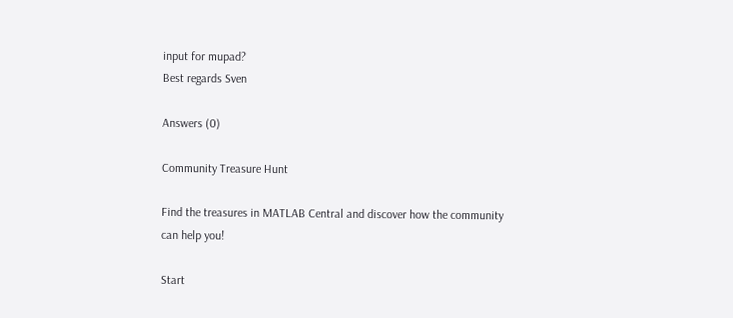input for mupad?
Best regards Sven

Answers (0)

Community Treasure Hunt

Find the treasures in MATLAB Central and discover how the community can help you!

Start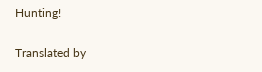Hunting!

Translated by